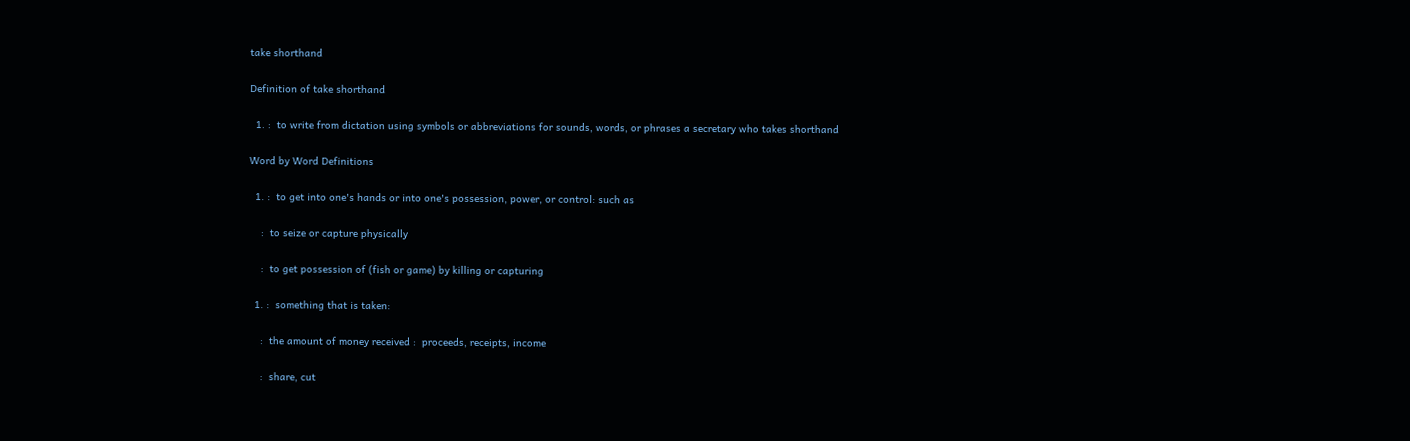take shorthand

Definition of take shorthand

  1. :  to write from dictation using symbols or abbreviations for sounds, words, or phrases a secretary who takes shorthand

Word by Word Definitions

  1. :  to get into one's hands or into one's possession, power, or control: such as

    :  to seize or capture physically

    :  to get possession of (fish or game) by killing or capturing

  1. :  something that is taken:

    :  the amount of money received :  proceeds, receipts, income

    :  share, cut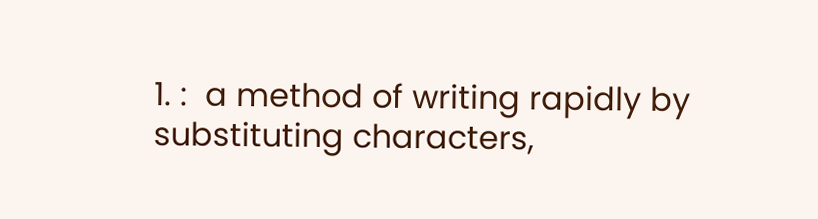1. :  a method of writing rapidly by substituting characters,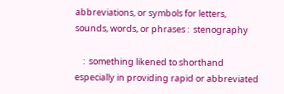abbreviations, or symbols for letters, sounds, words, or phrases :  stenography

    :  something likened to shorthand especially in providing rapid or abbreviated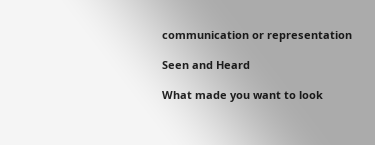communication or representation

Seen and Heard

What made you want to look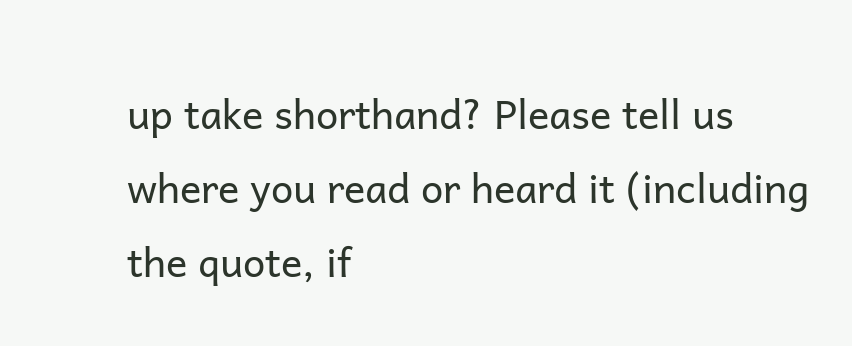up take shorthand? Please tell us where you read or heard it (including the quote, if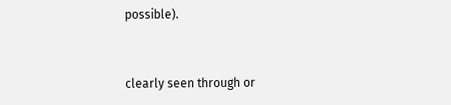possible).


clearly seen through or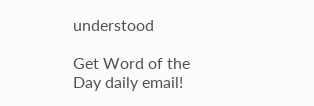understood

Get Word of the Day daily email!